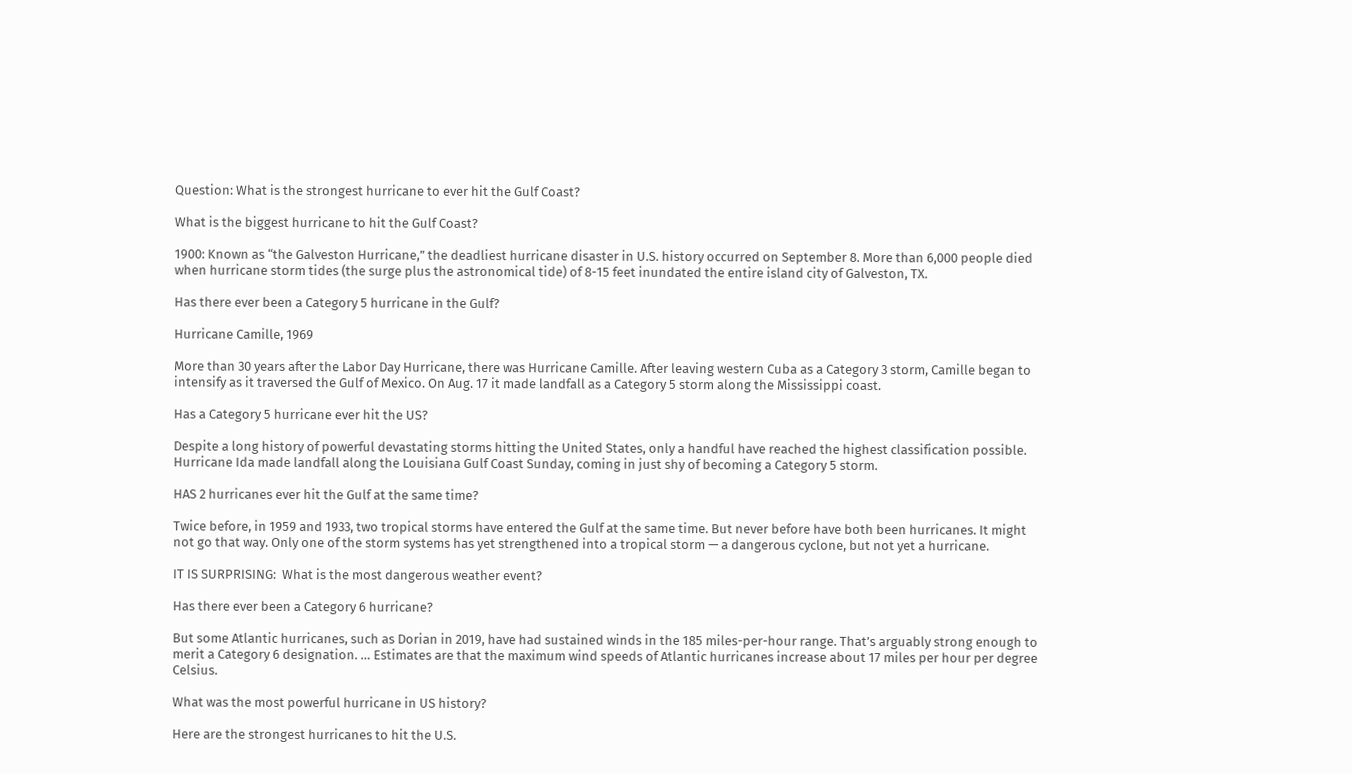Question: What is the strongest hurricane to ever hit the Gulf Coast?

What is the biggest hurricane to hit the Gulf Coast?

1900: Known as “the Galveston Hurricane,” the deadliest hurricane disaster in U.S. history occurred on September 8. More than 6,000 people died when hurricane storm tides (the surge plus the astronomical tide) of 8-15 feet inundated the entire island city of Galveston, TX.

Has there ever been a Category 5 hurricane in the Gulf?

Hurricane Camille, 1969

More than 30 years after the Labor Day Hurricane, there was Hurricane Camille. After leaving western Cuba as a Category 3 storm, Camille began to intensify as it traversed the Gulf of Mexico. On Aug. 17 it made landfall as a Category 5 storm along the Mississippi coast.

Has a Category 5 hurricane ever hit the US?

Despite a long history of powerful devastating storms hitting the United States, only a handful have reached the highest classification possible. Hurricane Ida made landfall along the Louisiana Gulf Coast Sunday, coming in just shy of becoming a Category 5 storm.

HAS 2 hurricanes ever hit the Gulf at the same time?

Twice before, in 1959 and 1933, two tropical storms have entered the Gulf at the same time. But never before have both been hurricanes. It might not go that way. Only one of the storm systems has yet strengthened into a tropical storm — a dangerous cyclone, but not yet a hurricane.

IT IS SURPRISING:  What is the most dangerous weather event?

Has there ever been a Category 6 hurricane?

But some Atlantic hurricanes, such as Dorian in 2019, have had sustained winds in the 185 miles-per-hour range. That’s arguably strong enough to merit a Category 6 designation. … Estimates are that the maximum wind speeds of Atlantic hurricanes increase about 17 miles per hour per degree Celsius.

What was the most powerful hurricane in US history?

Here are the strongest hurricanes to hit the U.S.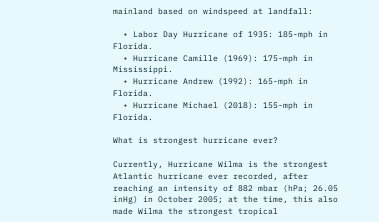mainland based on windspeed at landfall:

  • Labor Day Hurricane of 1935: 185-mph in Florida.
  • Hurricane Camille (1969): 175-mph in Mississippi.
  • Hurricane Andrew (1992): 165-mph in Florida.
  • Hurricane Michael (2018): 155-mph in Florida.

What is strongest hurricane ever?

Currently, Hurricane Wilma is the strongest Atlantic hurricane ever recorded, after reaching an intensity of 882 mbar (hPa; 26.05 inHg) in October 2005; at the time, this also made Wilma the strongest tropical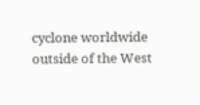cyclone worldwide outside of the West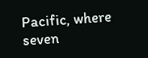Pacific, where seven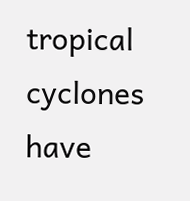tropical cyclones have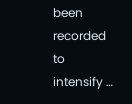been recorded to intensify …